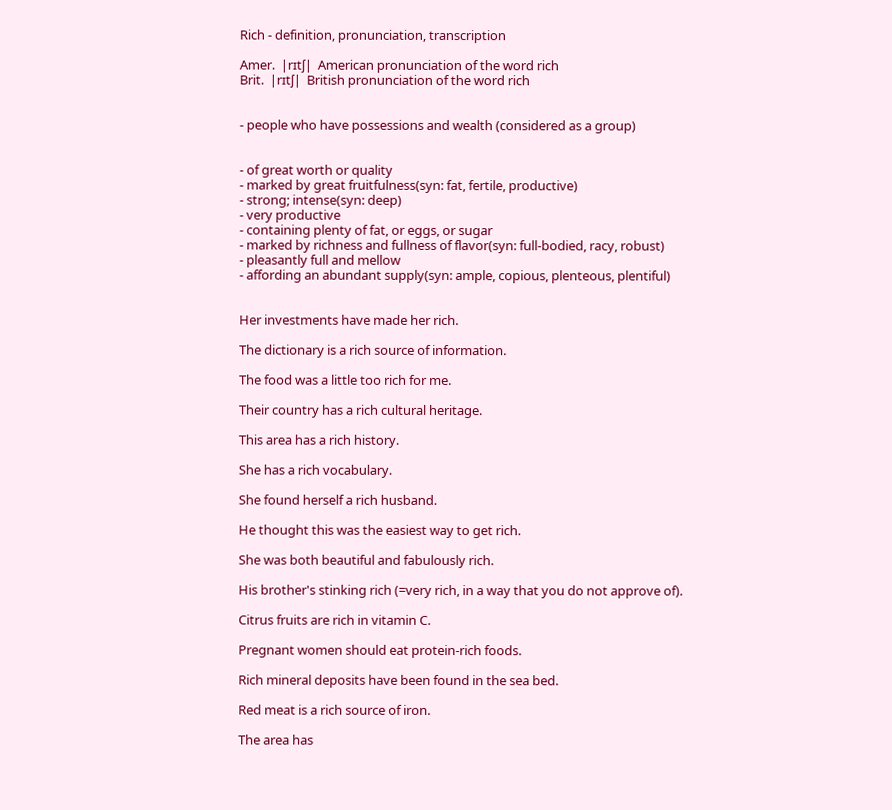Rich - definition, pronunciation, transcription

Amer.  |rɪtʃ|  American pronunciation of the word rich
Brit.  |rɪtʃ|  British pronunciation of the word rich


- people who have possessions and wealth (considered as a group)


- of great worth or quality
- marked by great fruitfulness(syn: fat, fertile, productive)
- strong; intense(syn: deep)
- very productive
- containing plenty of fat, or eggs, or sugar
- marked by richness and fullness of flavor(syn: full-bodied, racy, robust)
- pleasantly full and mellow
- affording an abundant supply(syn: ample, copious, plenteous, plentiful)


Her investments have made her rich.

The dictionary is a rich source of information.

The food was a little too rich for me.

Their country has a rich cultural heritage.

This area has a rich history.

She has a rich vocabulary.

She found herself a rich husband.

He thought this was the easiest way to get rich.

She was both beautiful and fabulously rich.

His brother's stinking rich (=very rich, in a way that you do not approve of).

Citrus fruits are rich in vitamin C.

Pregnant women should eat protein-rich foods.

Rich mineral deposits have been found in the sea bed.

Red meat is a rich source of iron.

The area has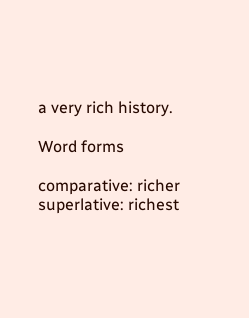a very rich history.

Word forms

comparative: richer
superlative: richest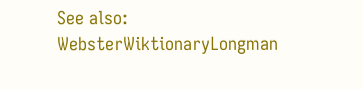See also:  WebsterWiktionaryLongman